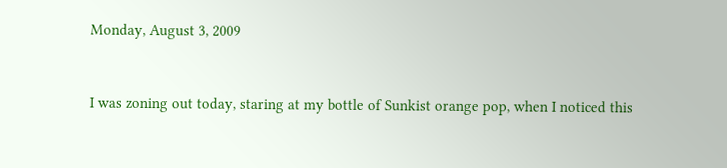Monday, August 3, 2009


I was zoning out today, staring at my bottle of Sunkist orange pop, when I noticed this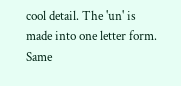cool detail. The 'un' is made into one letter form. Same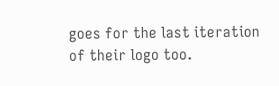goes for the last iteration of their logo too.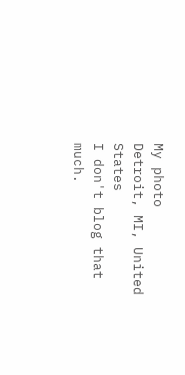My photo
Detroit, MI, United States
I don't blog that much.